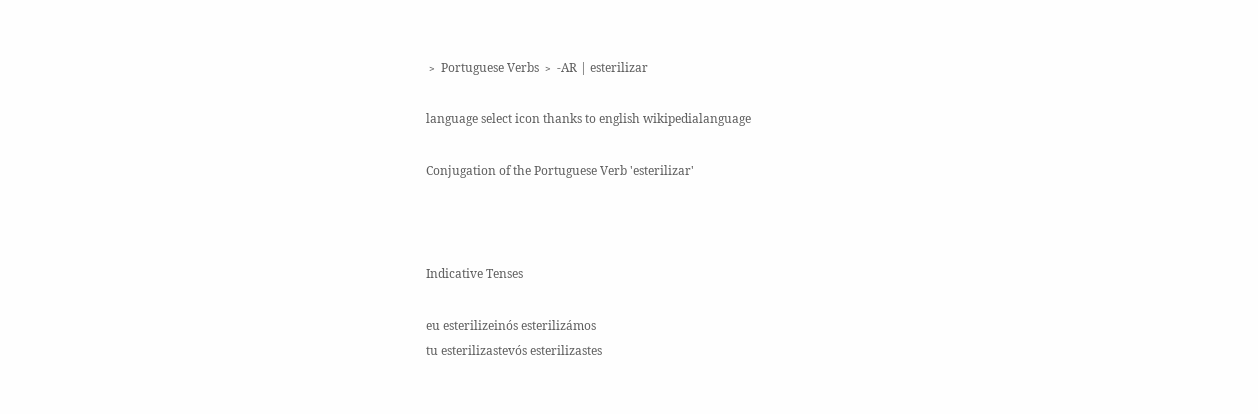﹥ Portuguese Verbs ﹥ -AR | esterilizar

language select icon thanks to english wikipedialanguage

Conjugation of the Portuguese Verb 'esterilizar'



Indicative Tenses

eu esterilizeinós esterilizámos
tu esterilizastevós esterilizastes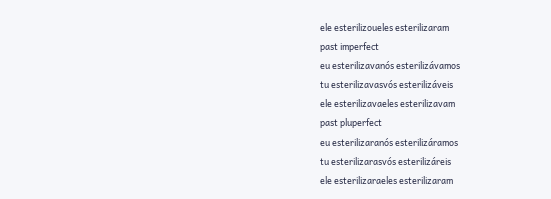ele esterilizoueles esterilizaram
past imperfect
eu esterilizavanós esterilizávamos
tu esterilizavasvós esterilizáveis
ele esterilizavaeles esterilizavam
past pluperfect
eu esterilizaranós esterilizáramos
tu esterilizarasvós esterilizáreis
ele esterilizaraeles esterilizaram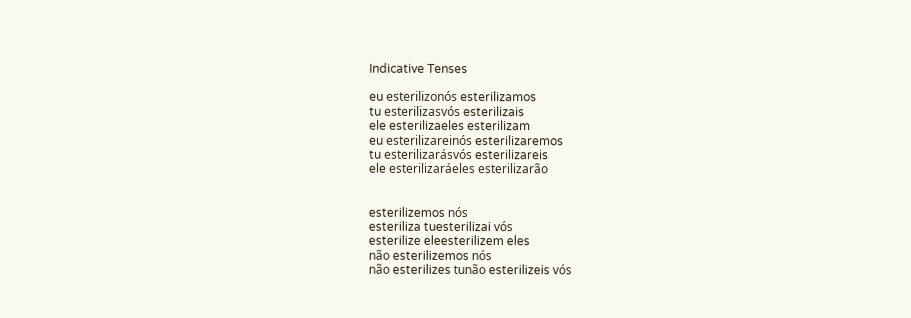Indicative Tenses

eu esterilizonós esterilizamos
tu esterilizasvós esterilizais
ele esterilizaeles esterilizam
eu esterilizareinós esterilizaremos
tu esterilizarásvós esterilizareis
ele esterilizaráeles esterilizarão


esterilizemos nós
esteriliza tuesterilizai vós
esterilize eleesterilizem eles
não esterilizemos nós
não esterilizes tunão esterilizeis vós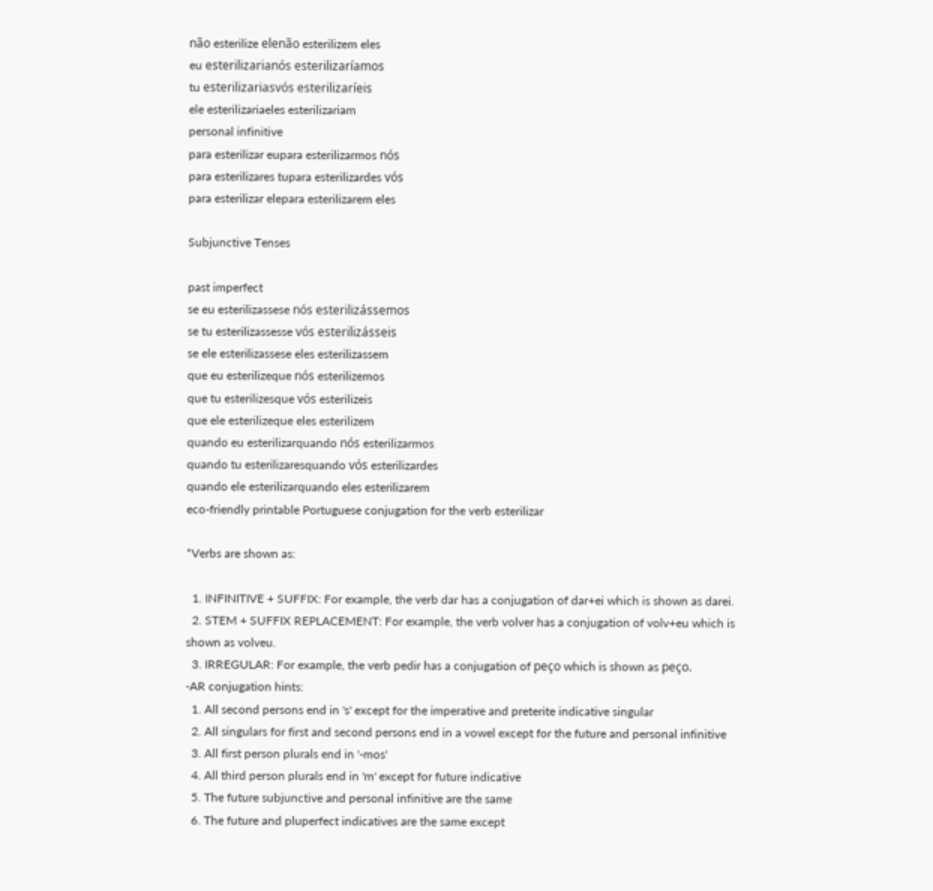não esterilize elenão esterilizem eles
eu esterilizarianós esterilizaríamos
tu esterilizariasvós esterilizaríeis
ele esterilizariaeles esterilizariam
personal infinitive
para esterilizar eupara esterilizarmos nós
para esterilizares tupara esterilizardes vós
para esterilizar elepara esterilizarem eles

Subjunctive Tenses

past imperfect
se eu esterilizassese nós esterilizássemos
se tu esterilizassesse vós esterilizásseis
se ele esterilizassese eles esterilizassem
que eu esterilizeque nós esterilizemos
que tu esterilizesque vós esterilizeis
que ele esterilizeque eles esterilizem
quando eu esterilizarquando nós esterilizarmos
quando tu esterilizaresquando vós esterilizardes
quando ele esterilizarquando eles esterilizarem
eco-friendly printable Portuguese conjugation for the verb esterilizar

*Verbs are shown as:

  1. INFINITIVE + SUFFIX: For example, the verb dar has a conjugation of dar+ei which is shown as darei.
  2. STEM + SUFFIX REPLACEMENT: For example, the verb volver has a conjugation of volv+eu which is shown as volveu.
  3. IRREGULAR: For example, the verb pedir has a conjugation of peço which is shown as peço.
-AR conjugation hints:
  1. All second persons end in 's' except for the imperative and preterite indicative singular
  2. All singulars for first and second persons end in a vowel except for the future and personal infinitive
  3. All first person plurals end in '-mos'
  4. All third person plurals end in 'm' except for future indicative
  5. The future subjunctive and personal infinitive are the same
  6. The future and pluperfect indicatives are the same except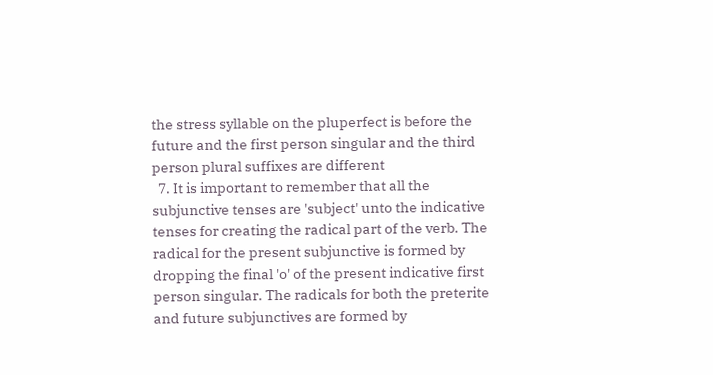the stress syllable on the pluperfect is before the future and the first person singular and the third person plural suffixes are different
  7. It is important to remember that all the subjunctive tenses are 'subject' unto the indicative tenses for creating the radical part of the verb. The radical for the present subjunctive is formed by dropping the final 'o' of the present indicative first person singular. The radicals for both the preterite and future subjunctives are formed by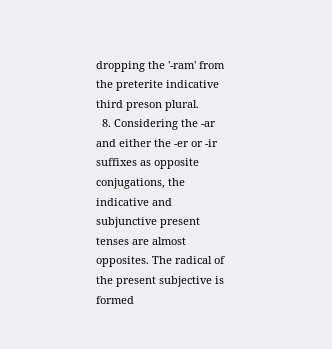dropping the '-ram' from the preterite indicative third preson plural.
  8. Considering the -ar and either the -er or -ir suffixes as opposite conjugations, the indicative and subjunctive present tenses are almost opposites. The radical of the present subjective is formed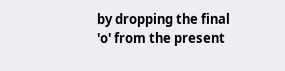by dropping the final 'o' from the present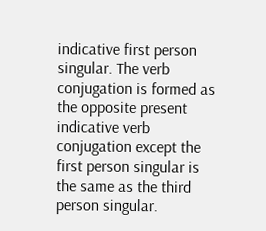indicative first person singular. The verb conjugation is formed as the opposite present indicative verb conjugation except the first person singular is the same as the third person singular.